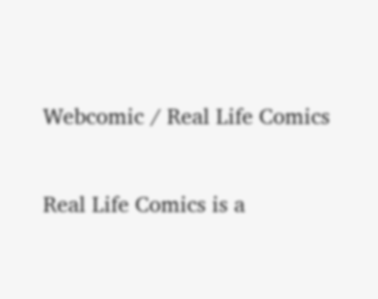Webcomic / Real Life Comics

Real Life Comics is a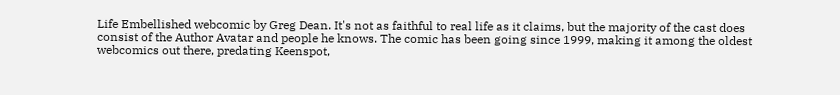Life Embellished webcomic by Greg Dean. It's not as faithful to real life as it claims, but the majority of the cast does consist of the Author Avatar and people he knows. The comic has been going since 1999, making it among the oldest webcomics out there, predating Keenspot,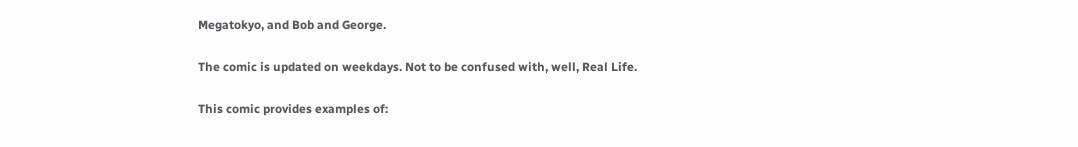Megatokyo, and Bob and George.

The comic is updated on weekdays. Not to be confused with, well, Real Life.

This comic provides examples of: